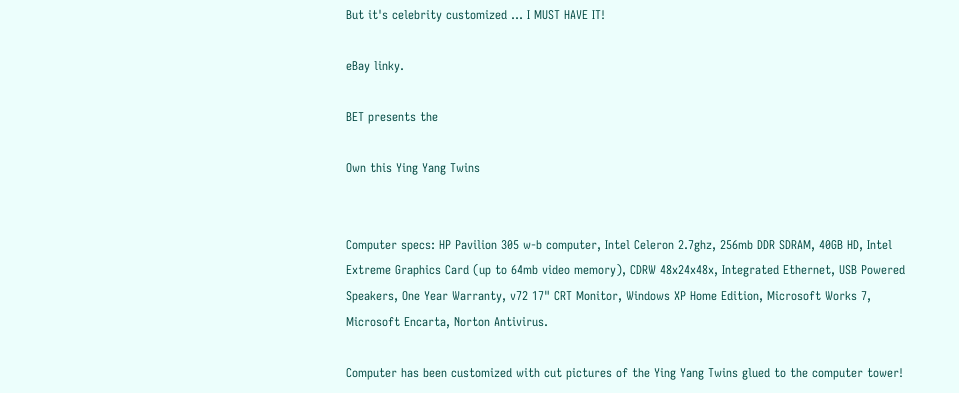But it's celebrity customized ... I MUST HAVE IT!

eBay linky.

BET presents the

Own this Ying Yang Twins


Computer specs: HP Pavilion 305 w-b computer, Intel Celeron 2.7ghz, 256mb DDR SDRAM, 40GB HD, Intel Extreme Graphics Card (up to 64mb video memory), CDRW 48x24x48x, Integrated Ethernet, USB Powered Speakers, One Year Warranty, v72 17" CRT Monitor, Windows XP Home Edition, Microsoft Works 7, Microsoft Encarta, Norton Antivirus.

Computer has been customized with cut pictures of the Ying Yang Twins glued to the computer tower!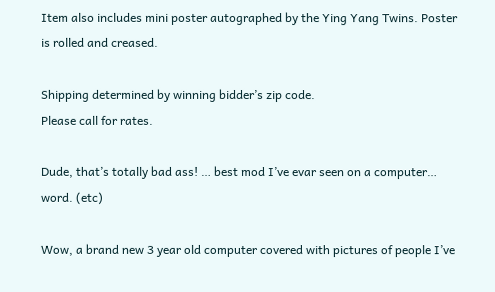Item also includes mini poster autographed by the Ying Yang Twins. Poster is rolled and creased.

Shipping determined by winning bidder’s zip code.
Please call for rates.

Dude, that’s totally bad ass! … best mod I’ve evar seen on a computer… word. (etc)

Wow, a brand new 3 year old computer covered with pictures of people I’ve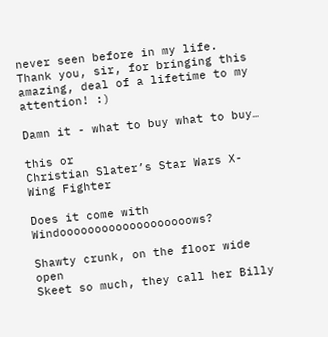never seen before in my life. Thank you, sir, for bringing this amazing, deal of a lifetime to my attention! :)

Damn it - what to buy what to buy…

this or
Christian Slater’s Star Wars X-Wing Fighter

Does it come with Windooooooooooooooooooows?

Shawty crunk, on the floor wide open
Skeet so much, they call her Billy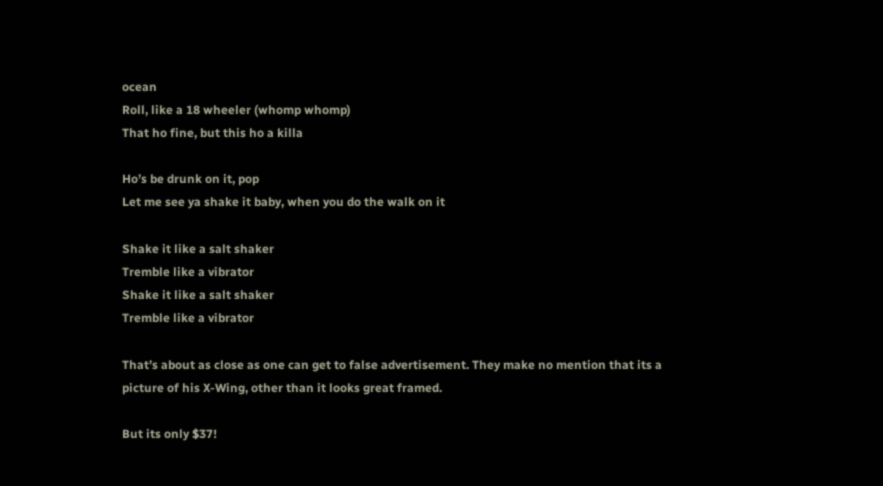ocean
Roll, like a 18 wheeler (whomp whomp)
That ho fine, but this ho a killa

Ho’s be drunk on it, pop
Let me see ya shake it baby, when you do the walk on it

Shake it like a salt shaker
Tremble like a vibrator
Shake it like a salt shaker
Tremble like a vibrator

That’s about as close as one can get to false advertisement. They make no mention that its a picture of his X-Wing, other than it looks great framed.

But its only $37!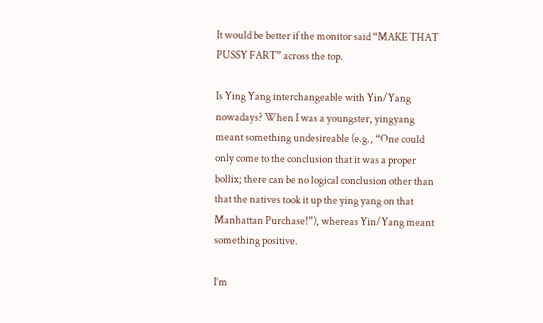It would be better if the monitor said “MAKE THAT PUSSY FART” across the top.

Is Ying Yang interchangeable with Yin/Yang nowadays? When I was a youngster, yingyang meant something undesireable (e.g., “One could only come to the conclusion that it was a proper bollix; there can be no logical conclusion other than that the natives took it up the ying yang on that Manhattan Purchase!”), whereas Yin/Yang meant something positive.

I’m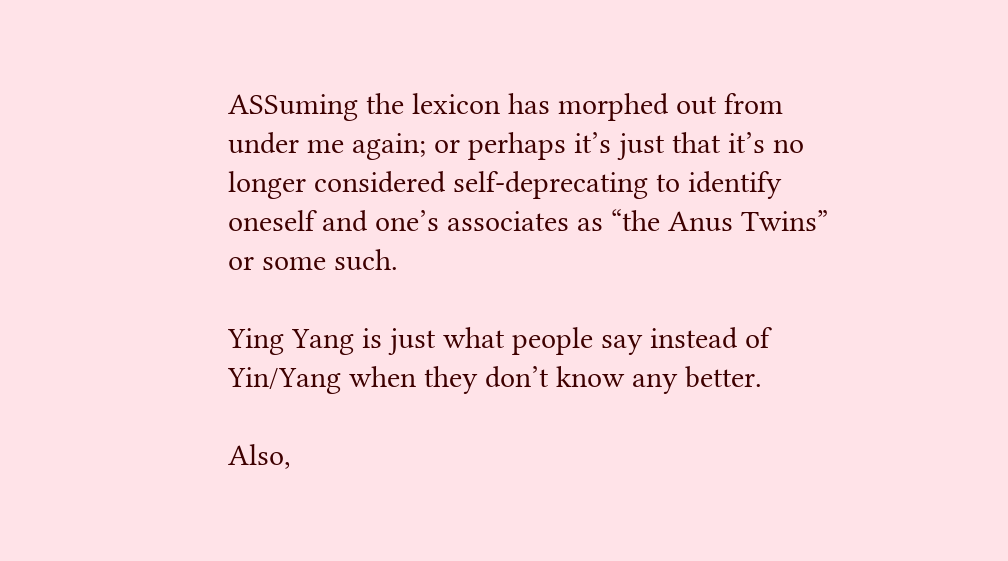ASSuming the lexicon has morphed out from under me again; or perhaps it’s just that it’s no longer considered self-deprecating to identify oneself and one’s associates as “the Anus Twins” or some such.

Ying Yang is just what people say instead of Yin/Yang when they don’t know any better.

Also,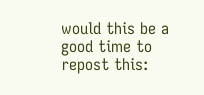would this be a good time to repost this: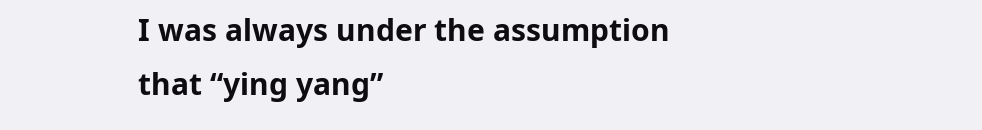I was always under the assumption that “ying yang”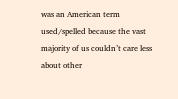was an American term used/spelled because the vast majority of us couldn’t care less about other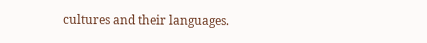cultures and their languages.